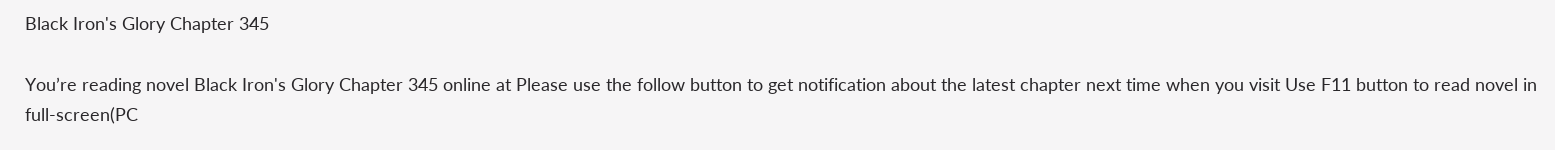Black Iron's Glory Chapter 345

You’re reading novel Black Iron's Glory Chapter 345 online at Please use the follow button to get notification about the latest chapter next time when you visit Use F11 button to read novel in full-screen(PC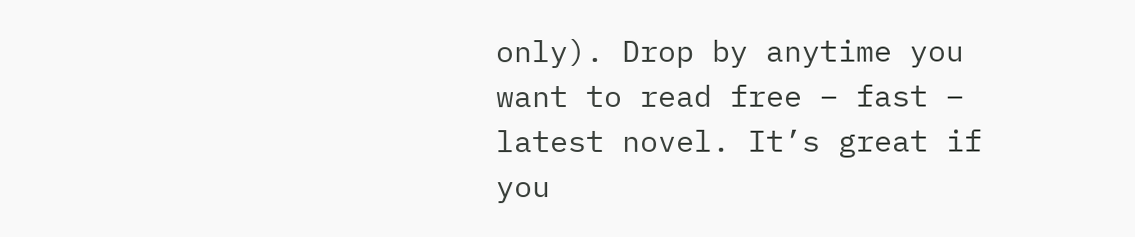only). Drop by anytime you want to read free – fast – latest novel. It’s great if you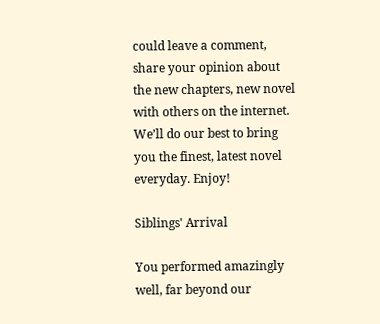could leave a comment, share your opinion about the new chapters, new novel with others on the internet. We’ll do our best to bring you the finest, latest novel everyday. Enjoy!

Siblings' Arrival

You performed amazingly well, far beyond our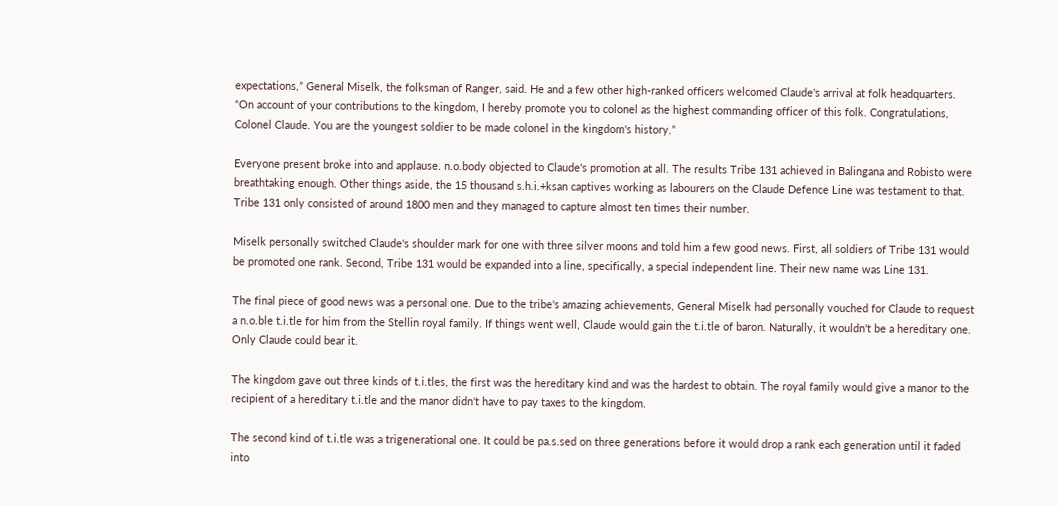expectations,” General Miselk, the folksman of Ranger, said. He and a few other high-ranked officers welcomed Claude's arrival at folk headquarters. “On account of your contributions to the kingdom, I hereby promote you to colonel as the highest commanding officer of this folk. Congratulations, Colonel Claude. You are the youngest soldier to be made colonel in the kingdom's history.”

Everyone present broke into and applause. n.o.body objected to Claude's promotion at all. The results Tribe 131 achieved in Balingana and Robisto were breathtaking enough. Other things aside, the 15 thousand s.h.i.+ksan captives working as labourers on the Claude Defence Line was testament to that. Tribe 131 only consisted of around 1800 men and they managed to capture almost ten times their number.

Miselk personally switched Claude's shoulder mark for one with three silver moons and told him a few good news. First, all soldiers of Tribe 131 would be promoted one rank. Second, Tribe 131 would be expanded into a line, specifically, a special independent line. Their new name was Line 131.

The final piece of good news was a personal one. Due to the tribe's amazing achievements, General Miselk had personally vouched for Claude to request a n.o.ble t.i.tle for him from the Stellin royal family. If things went well, Claude would gain the t.i.tle of baron. Naturally, it wouldn't be a hereditary one. Only Claude could bear it.

The kingdom gave out three kinds of t.i.tles, the first was the hereditary kind and was the hardest to obtain. The royal family would give a manor to the recipient of a hereditary t.i.tle and the manor didn't have to pay taxes to the kingdom.

The second kind of t.i.tle was a trigenerational one. It could be pa.s.sed on three generations before it would drop a rank each generation until it faded into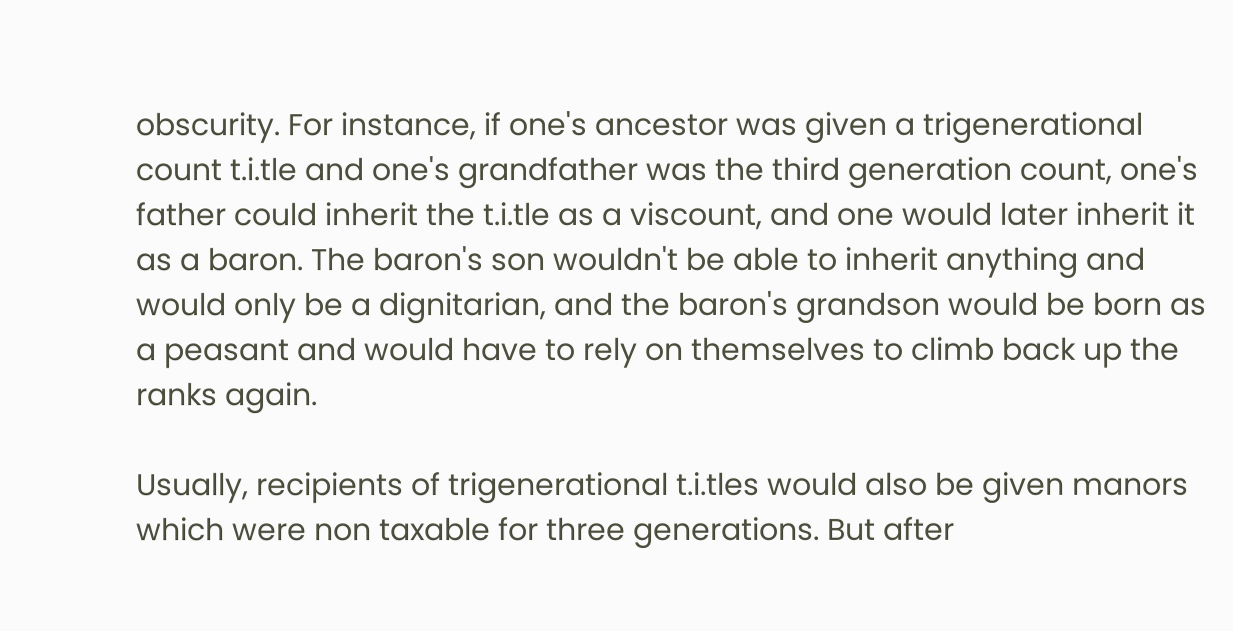obscurity. For instance, if one's ancestor was given a trigenerational count t.i.tle and one's grandfather was the third generation count, one's father could inherit the t.i.tle as a viscount, and one would later inherit it as a baron. The baron's son wouldn't be able to inherit anything and would only be a dignitarian, and the baron's grandson would be born as a peasant and would have to rely on themselves to climb back up the ranks again.

Usually, recipients of trigenerational t.i.tles would also be given manors which were non taxable for three generations. But after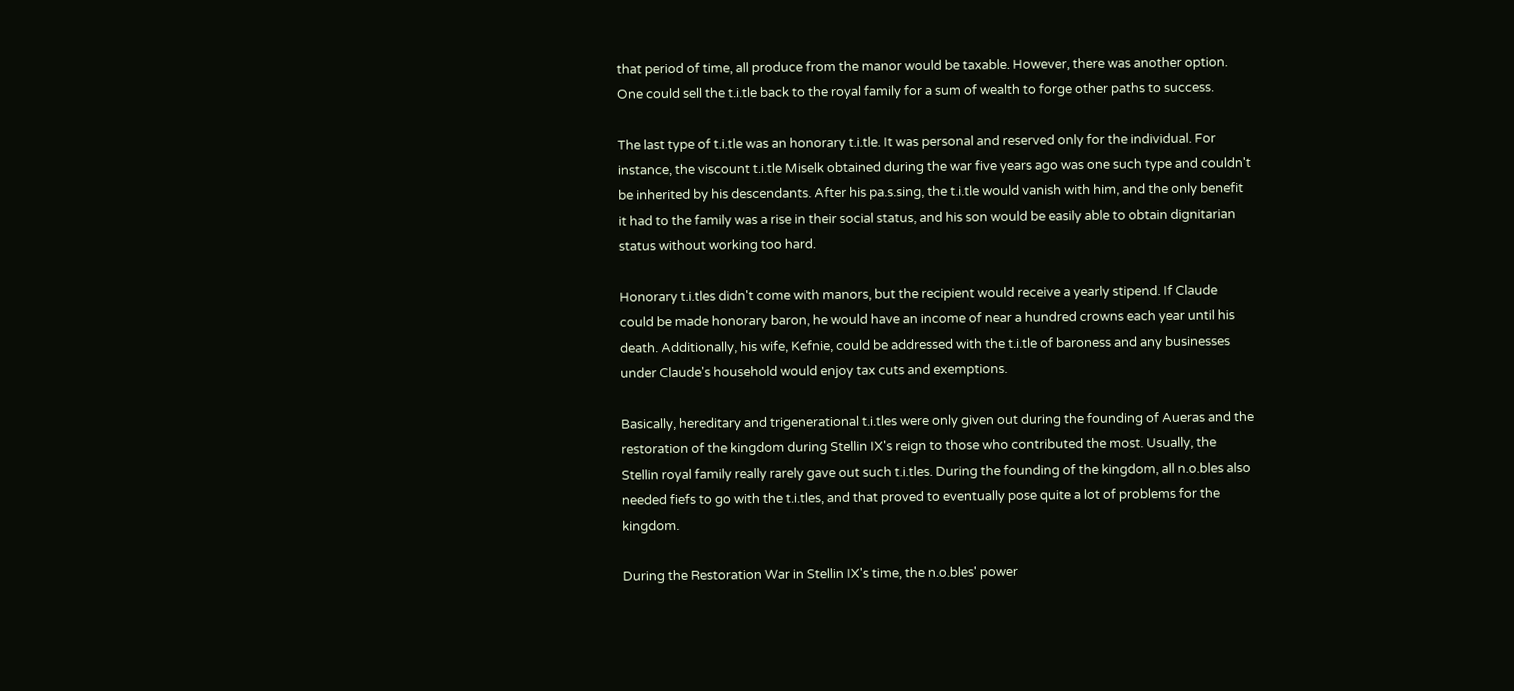that period of time, all produce from the manor would be taxable. However, there was another option. One could sell the t.i.tle back to the royal family for a sum of wealth to forge other paths to success.

The last type of t.i.tle was an honorary t.i.tle. It was personal and reserved only for the individual. For instance, the viscount t.i.tle Miselk obtained during the war five years ago was one such type and couldn't be inherited by his descendants. After his pa.s.sing, the t.i.tle would vanish with him, and the only benefit it had to the family was a rise in their social status, and his son would be easily able to obtain dignitarian status without working too hard.

Honorary t.i.tles didn't come with manors, but the recipient would receive a yearly stipend. If Claude could be made honorary baron, he would have an income of near a hundred crowns each year until his death. Additionally, his wife, Kefnie, could be addressed with the t.i.tle of baroness and any businesses under Claude's household would enjoy tax cuts and exemptions.

Basically, hereditary and trigenerational t.i.tles were only given out during the founding of Aueras and the restoration of the kingdom during Stellin IX's reign to those who contributed the most. Usually, the Stellin royal family really rarely gave out such t.i.tles. During the founding of the kingdom, all n.o.bles also needed fiefs to go with the t.i.tles, and that proved to eventually pose quite a lot of problems for the kingdom.

During the Restoration War in Stellin IX's time, the n.o.bles' power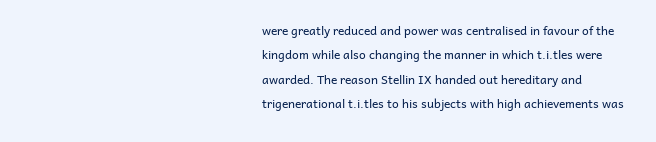were greatly reduced and power was centralised in favour of the kingdom while also changing the manner in which t.i.tles were awarded. The reason Stellin IX handed out hereditary and trigenerational t.i.tles to his subjects with high achievements was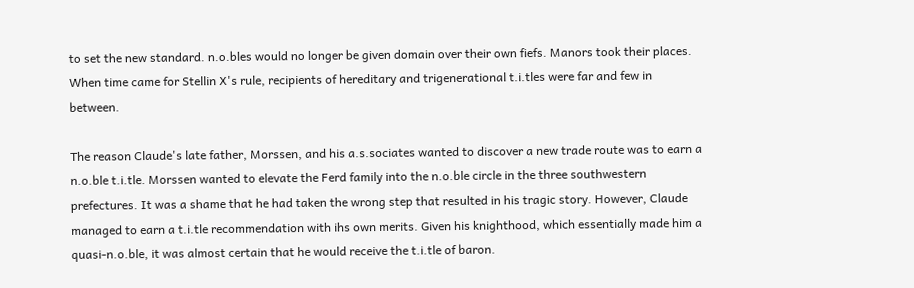to set the new standard. n.o.bles would no longer be given domain over their own fiefs. Manors took their places. When time came for Stellin X's rule, recipients of hereditary and trigenerational t.i.tles were far and few in between.

The reason Claude's late father, Morssen, and his a.s.sociates wanted to discover a new trade route was to earn a n.o.ble t.i.tle. Morssen wanted to elevate the Ferd family into the n.o.ble circle in the three southwestern prefectures. It was a shame that he had taken the wrong step that resulted in his tragic story. However, Claude managed to earn a t.i.tle recommendation with ihs own merits. Given his knighthood, which essentially made him a quasi-n.o.ble, it was almost certain that he would receive the t.i.tle of baron.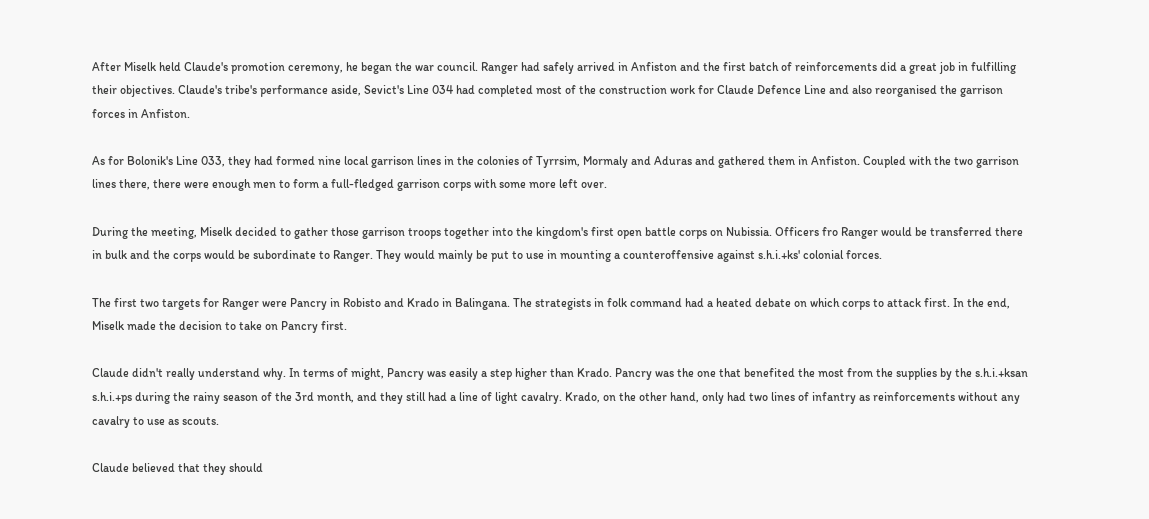After Miselk held Claude's promotion ceremony, he began the war council. Ranger had safely arrived in Anfiston and the first batch of reinforcements did a great job in fulfilling their objectives. Claude's tribe's performance aside, Sevict's Line 034 had completed most of the construction work for Claude Defence Line and also reorganised the garrison forces in Anfiston.

As for Bolonik's Line 033, they had formed nine local garrison lines in the colonies of Tyrrsim, Mormaly and Aduras and gathered them in Anfiston. Coupled with the two garrison lines there, there were enough men to form a full-fledged garrison corps with some more left over.

During the meeting, Miselk decided to gather those garrison troops together into the kingdom's first open battle corps on Nubissia. Officers fro Ranger would be transferred there in bulk and the corps would be subordinate to Ranger. They would mainly be put to use in mounting a counteroffensive against s.h.i.+ks' colonial forces.

The first two targets for Ranger were Pancry in Robisto and Krado in Balingana. The strategists in folk command had a heated debate on which corps to attack first. In the end, Miselk made the decision to take on Pancry first.

Claude didn't really understand why. In terms of might, Pancry was easily a step higher than Krado. Pancry was the one that benefited the most from the supplies by the s.h.i.+ksan s.h.i.+ps during the rainy season of the 3rd month, and they still had a line of light cavalry. Krado, on the other hand, only had two lines of infantry as reinforcements without any cavalry to use as scouts.

Claude believed that they should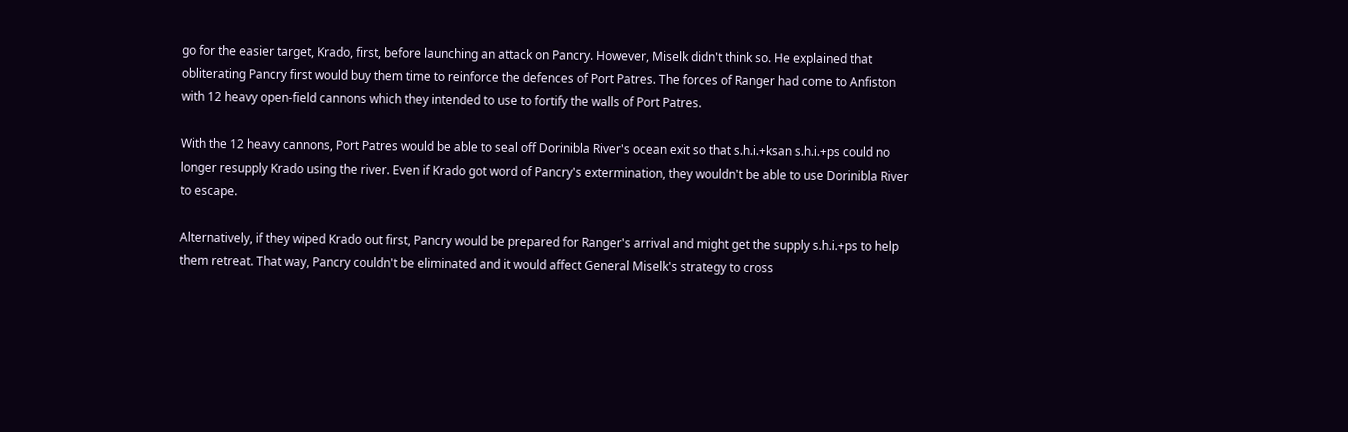go for the easier target, Krado, first, before launching an attack on Pancry. However, Miselk didn't think so. He explained that obliterating Pancry first would buy them time to reinforce the defences of Port Patres. The forces of Ranger had come to Anfiston with 12 heavy open-field cannons which they intended to use to fortify the walls of Port Patres.

With the 12 heavy cannons, Port Patres would be able to seal off Dorinibla River's ocean exit so that s.h.i.+ksan s.h.i.+ps could no longer resupply Krado using the river. Even if Krado got word of Pancry's extermination, they wouldn't be able to use Dorinibla River to escape.

Alternatively, if they wiped Krado out first, Pancry would be prepared for Ranger's arrival and might get the supply s.h.i.+ps to help them retreat. That way, Pancry couldn't be eliminated and it would affect General Miselk's strategy to cross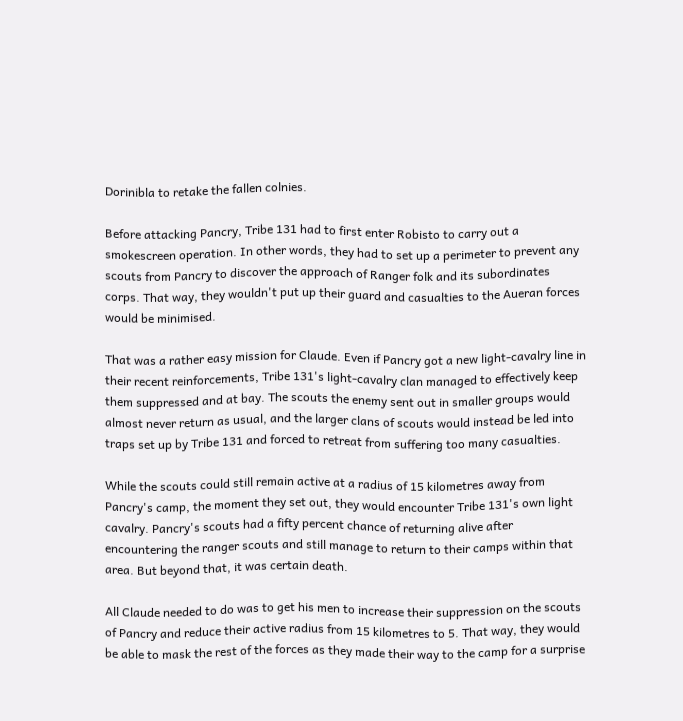Dorinibla to retake the fallen colnies.

Before attacking Pancry, Tribe 131 had to first enter Robisto to carry out a smokescreen operation. In other words, they had to set up a perimeter to prevent any scouts from Pancry to discover the approach of Ranger folk and its subordinates corps. That way, they wouldn't put up their guard and casualties to the Aueran forces would be minimised.

That was a rather easy mission for Claude. Even if Pancry got a new light-cavalry line in their recent reinforcements, Tribe 131's light-cavalry clan managed to effectively keep them suppressed and at bay. The scouts the enemy sent out in smaller groups would almost never return as usual, and the larger clans of scouts would instead be led into traps set up by Tribe 131 and forced to retreat from suffering too many casualties.

While the scouts could still remain active at a radius of 15 kilometres away from Pancry's camp, the moment they set out, they would encounter Tribe 131's own light cavalry. Pancry's scouts had a fifty percent chance of returning alive after encountering the ranger scouts and still manage to return to their camps within that area. But beyond that, it was certain death.

All Claude needed to do was to get his men to increase their suppression on the scouts of Pancry and reduce their active radius from 15 kilometres to 5. That way, they would be able to mask the rest of the forces as they made their way to the camp for a surprise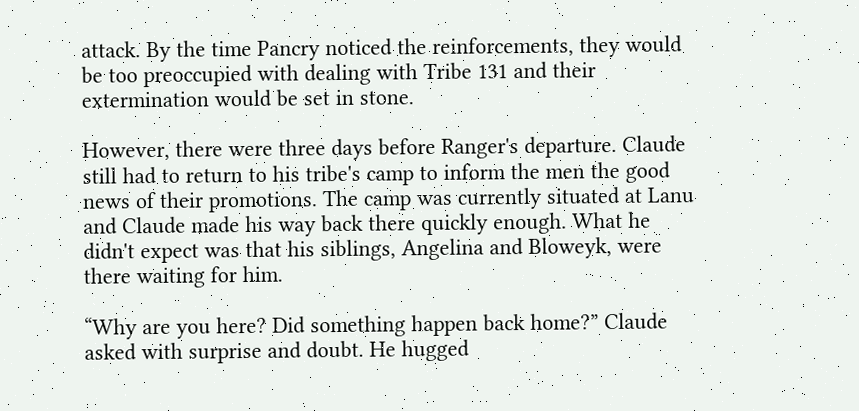attack. By the time Pancry noticed the reinforcements, they would be too preoccupied with dealing with Tribe 131 and their extermination would be set in stone.

However, there were three days before Ranger's departure. Claude still had to return to his tribe's camp to inform the men the good news of their promotions. The camp was currently situated at Lanu and Claude made his way back there quickly enough. What he didn't expect was that his siblings, Angelina and Bloweyk, were there waiting for him.

“Why are you here? Did something happen back home?” Claude asked with surprise and doubt. He hugged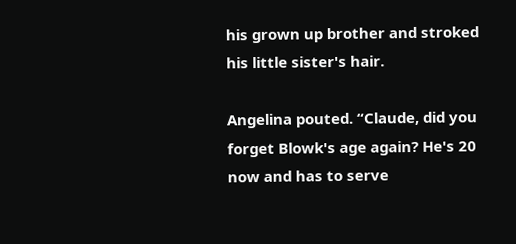his grown up brother and stroked his little sister's hair.

Angelina pouted. “Claude, did you forget Blowk's age again? He's 20 now and has to serve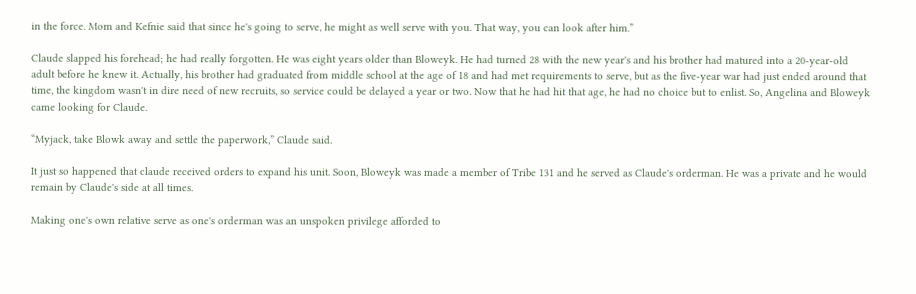in the force. Mom and Kefnie said that since he's going to serve, he might as well serve with you. That way, you can look after him.”

Claude slapped his forehead; he had really forgotten. He was eight years older than Bloweyk. He had turned 28 with the new year's and his brother had matured into a 20-year-old adult before he knew it. Actually, his brother had graduated from middle school at the age of 18 and had met requirements to serve, but as the five-year war had just ended around that time, the kingdom wasn't in dire need of new recruits, so service could be delayed a year or two. Now that he had hit that age, he had no choice but to enlist. So, Angelina and Bloweyk came looking for Claude.

“Myjack, take Blowk away and settle the paperwork,” Claude said.

It just so happened that claude received orders to expand his unit. Soon, Bloweyk was made a member of Tribe 131 and he served as Claude's orderman. He was a private and he would remain by Claude's side at all times.

Making one's own relative serve as one's orderman was an unspoken privilege afforded to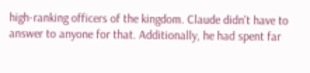high-ranking officers of the kingdom. Claude didn't have to answer to anyone for that. Additionally, he had spent far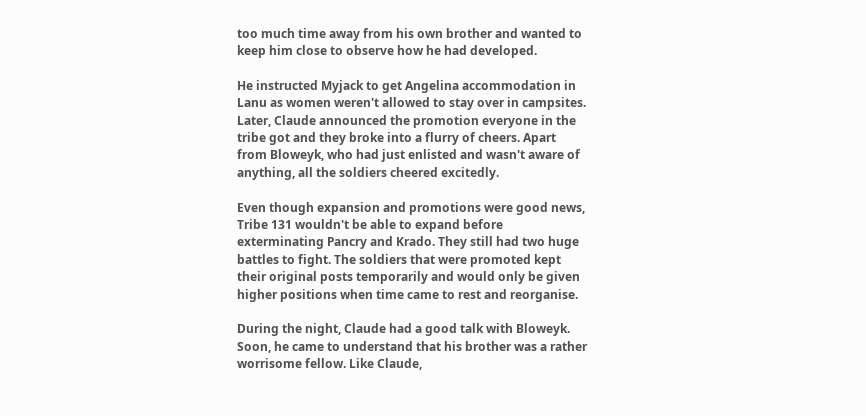too much time away from his own brother and wanted to keep him close to observe how he had developed.

He instructed Myjack to get Angelina accommodation in Lanu as women weren't allowed to stay over in campsites. Later, Claude announced the promotion everyone in the tribe got and they broke into a flurry of cheers. Apart from Bloweyk, who had just enlisted and wasn't aware of anything, all the soldiers cheered excitedly.

Even though expansion and promotions were good news, Tribe 131 wouldn't be able to expand before exterminating Pancry and Krado. They still had two huge battles to fight. The soldiers that were promoted kept their original posts temporarily and would only be given higher positions when time came to rest and reorganise.

During the night, Claude had a good talk with Bloweyk. Soon, he came to understand that his brother was a rather worrisome fellow. Like Claude,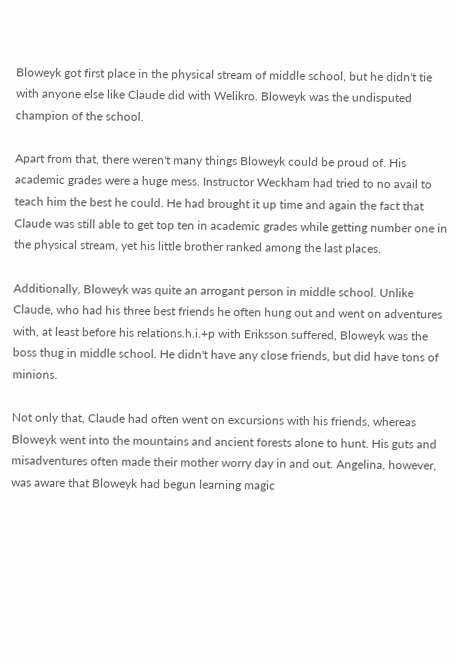Bloweyk got first place in the physical stream of middle school, but he didn't tie with anyone else like Claude did with Welikro. Bloweyk was the undisputed champion of the school.

Apart from that, there weren't many things Bloweyk could be proud of. His academic grades were a huge mess. Instructor Weckham had tried to no avail to teach him the best he could. He had brought it up time and again the fact that Claude was still able to get top ten in academic grades while getting number one in the physical stream, yet his little brother ranked among the last places.

Additionally, Bloweyk was quite an arrogant person in middle school. Unlike Claude, who had his three best friends he often hung out and went on adventures with, at least before his relations.h.i.+p with Eriksson suffered, Bloweyk was the boss thug in middle school. He didn't have any close friends, but did have tons of minions.

Not only that, Claude had often went on excursions with his friends, whereas Bloweyk went into the mountains and ancient forests alone to hunt. His guts and misadventures often made their mother worry day in and out. Angelina, however, was aware that Bloweyk had begun learning magic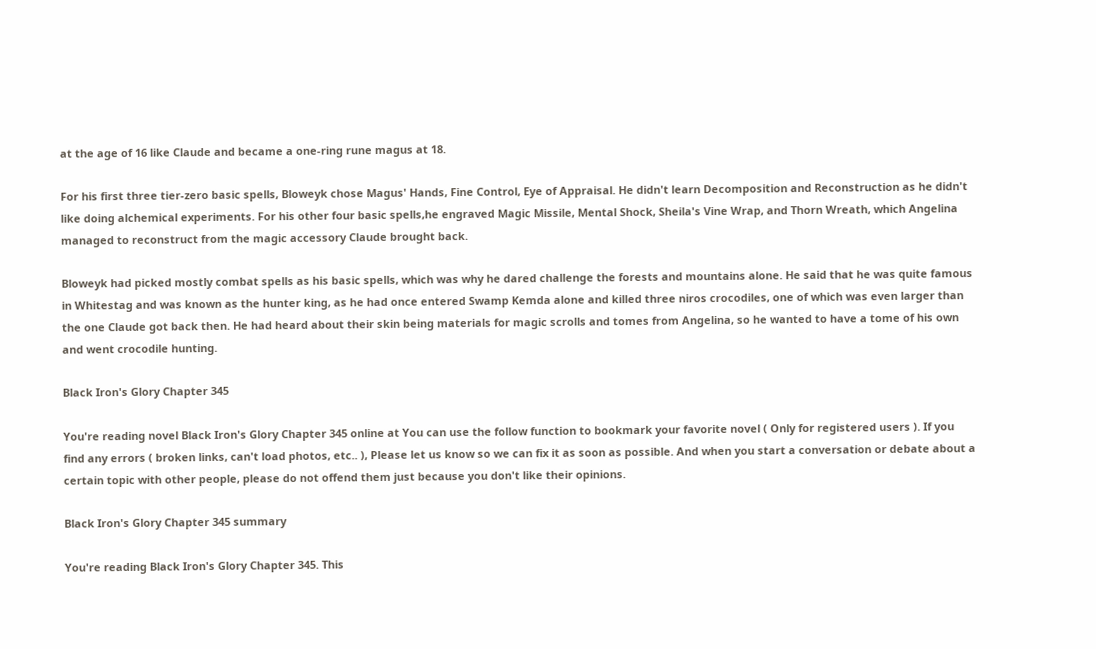at the age of 16 like Claude and became a one-ring rune magus at 18.

For his first three tier-zero basic spells, Bloweyk chose Magus' Hands, Fine Control, Eye of Appraisal. He didn't learn Decomposition and Reconstruction as he didn't like doing alchemical experiments. For his other four basic spells,he engraved Magic Missile, Mental Shock, Sheila's Vine Wrap, and Thorn Wreath, which Angelina managed to reconstruct from the magic accessory Claude brought back.

Bloweyk had picked mostly combat spells as his basic spells, which was why he dared challenge the forests and mountains alone. He said that he was quite famous in Whitestag and was known as the hunter king, as he had once entered Swamp Kemda alone and killed three niros crocodiles, one of which was even larger than the one Claude got back then. He had heard about their skin being materials for magic scrolls and tomes from Angelina, so he wanted to have a tome of his own and went crocodile hunting.

Black Iron's Glory Chapter 345

You're reading novel Black Iron's Glory Chapter 345 online at You can use the follow function to bookmark your favorite novel ( Only for registered users ). If you find any errors ( broken links, can't load photos, etc.. ), Please let us know so we can fix it as soon as possible. And when you start a conversation or debate about a certain topic with other people, please do not offend them just because you don't like their opinions.

Black Iron's Glory Chapter 345 summary

You're reading Black Iron's Glory Chapter 345. This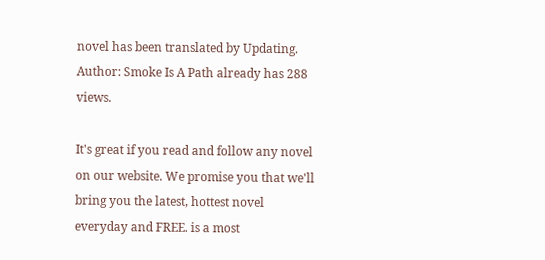novel has been translated by Updating. Author: Smoke Is A Path already has 288 views.

It's great if you read and follow any novel on our website. We promise you that we'll bring you the latest, hottest novel everyday and FREE. is a most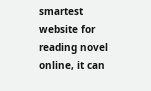smartest website for reading novel online, it can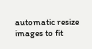automatic resize images to fit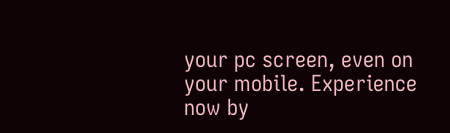your pc screen, even on your mobile. Experience now by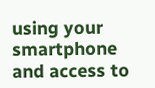using your smartphone and access to